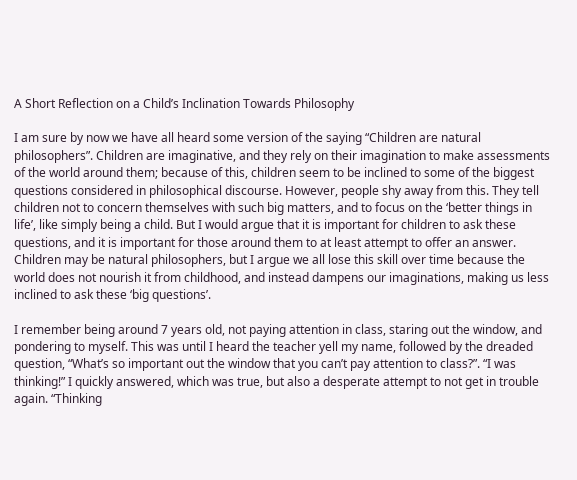A Short Reflection on a Child’s Inclination Towards Philosophy

I am sure by now we have all heard some version of the saying “Children are natural philosophers”. Children are imaginative, and they rely on their imagination to make assessments of the world around them; because of this, children seem to be inclined to some of the biggest questions considered in philosophical discourse. However, people shy away from this. They tell children not to concern themselves with such big matters, and to focus on the ‘better things in life’, like simply being a child. But I would argue that it is important for children to ask these questions, and it is important for those around them to at least attempt to offer an answer. Children may be natural philosophers, but I argue we all lose this skill over time because the world does not nourish it from childhood, and instead dampens our imaginations, making us less inclined to ask these ‘big questions’.

I remember being around 7 years old, not paying attention in class, staring out the window, and pondering to myself. This was until I heard the teacher yell my name, followed by the dreaded question, “What’s so important out the window that you can’t pay attention to class?”. “I was thinking!” I quickly answered, which was true, but also a desperate attempt to not get in trouble again. “Thinking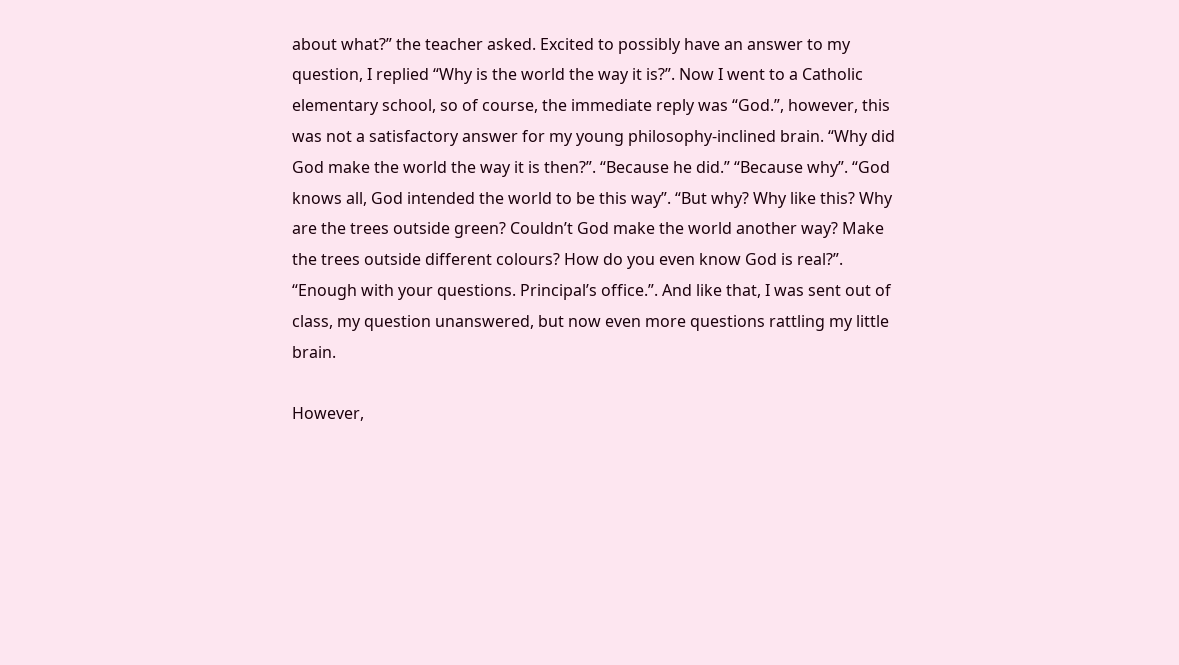about what?” the teacher asked. Excited to possibly have an answer to my question, I replied “Why is the world the way it is?”. Now I went to a Catholic elementary school, so of course, the immediate reply was “God.”, however, this was not a satisfactory answer for my young philosophy-inclined brain. “Why did God make the world the way it is then?”. “Because he did.” “Because why”. “God knows all, God intended the world to be this way”. “But why? Why like this? Why are the trees outside green? Couldn’t God make the world another way? Make the trees outside different colours? How do you even know God is real?”. “Enough with your questions. Principal’s office.”. And like that, I was sent out of class, my question unanswered, but now even more questions rattling my little brain.

However,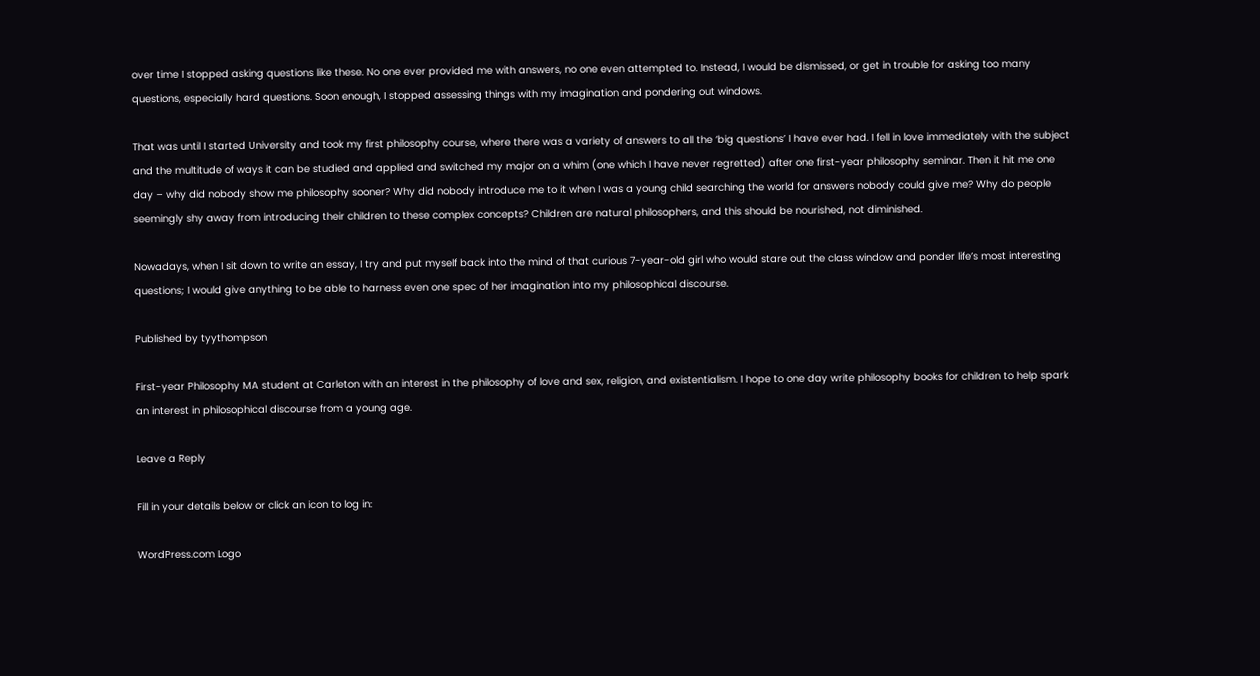over time I stopped asking questions like these. No one ever provided me with answers, no one even attempted to. Instead, I would be dismissed, or get in trouble for asking too many questions, especially hard questions. Soon enough, I stopped assessing things with my imagination and pondering out windows.

That was until I started University and took my first philosophy course, where there was a variety of answers to all the ‘big questions’ I have ever had. I fell in love immediately with the subject and the multitude of ways it can be studied and applied and switched my major on a whim (one which I have never regretted) after one first-year philosophy seminar. Then it hit me one day – why did nobody show me philosophy sooner? Why did nobody introduce me to it when I was a young child searching the world for answers nobody could give me? Why do people seemingly shy away from introducing their children to these complex concepts? Children are natural philosophers, and this should be nourished, not diminished.

Nowadays, when I sit down to write an essay, I try and put myself back into the mind of that curious 7-year-old girl who would stare out the class window and ponder life’s most interesting questions; I would give anything to be able to harness even one spec of her imagination into my philosophical discourse.

Published by tyythompson

First-year Philosophy MA student at Carleton with an interest in the philosophy of love and sex, religion, and existentialism. I hope to one day write philosophy books for children to help spark an interest in philosophical discourse from a young age.

Leave a Reply

Fill in your details below or click an icon to log in:

WordPress.com Logo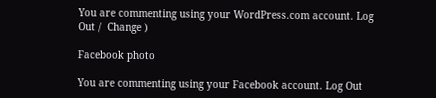You are commenting using your WordPress.com account. Log Out /  Change )

Facebook photo

You are commenting using your Facebook account. Log Out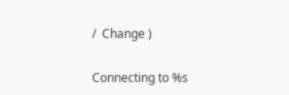/  Change )

Connecting to %s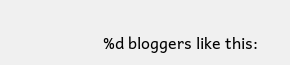%d bloggers like this: